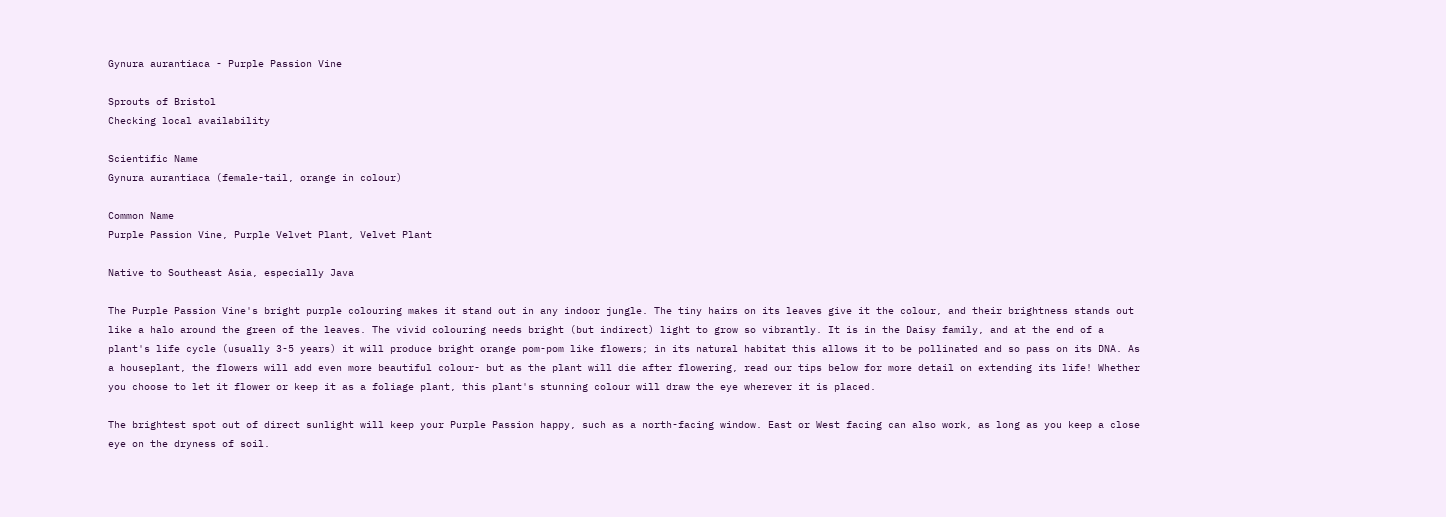Gynura aurantiaca - Purple Passion Vine

Sprouts of Bristol
Checking local availability

Scientific Name
Gynura aurantiaca (female-tail, orange in colour)

Common Name
Purple Passion Vine, Purple Velvet Plant, Velvet Plant

Native to Southeast Asia, especially Java

The Purple Passion Vine's bright purple colouring makes it stand out in any indoor jungle. The tiny hairs on its leaves give it the colour, and their brightness stands out like a halo around the green of the leaves. The vivid colouring needs bright (but indirect) light to grow so vibrantly. It is in the Daisy family, and at the end of a plant's life cycle (usually 3-5 years) it will produce bright orange pom-pom like flowers; in its natural habitat this allows it to be pollinated and so pass on its DNA. As a houseplant, the flowers will add even more beautiful colour- but as the plant will die after flowering, read our tips below for more detail on extending its life! Whether you choose to let it flower or keep it as a foliage plant, this plant's stunning colour will draw the eye wherever it is placed.

The brightest spot out of direct sunlight will keep your Purple Passion happy, such as a north-facing window. East or West facing can also work, as long as you keep a close eye on the dryness of soil.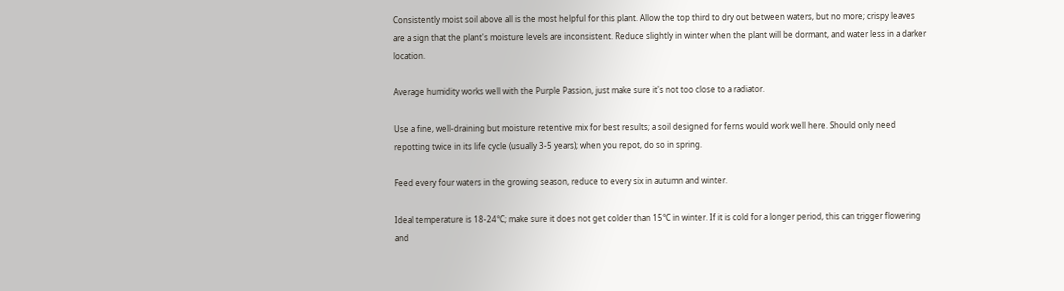Consistently moist soil above all is the most helpful for this plant. Allow the top third to dry out between waters, but no more; crispy leaves are a sign that the plant's moisture levels are inconsistent. Reduce slightly in winter when the plant will be dormant, and water less in a darker location.

Average humidity works well with the Purple Passion, just make sure it's not too close to a radiator.

Use a fine, well-draining but moisture retentive mix for best results; a soil designed for ferns would work well here. Should only need repotting twice in its life cycle (usually 3-5 years); when you repot, do so in spring.

Feed every four waters in the growing season, reduce to every six in autumn and winter.

Ideal temperature is 18-24°C; make sure it does not get colder than 15°C in winter. If it is cold for a longer period, this can trigger flowering and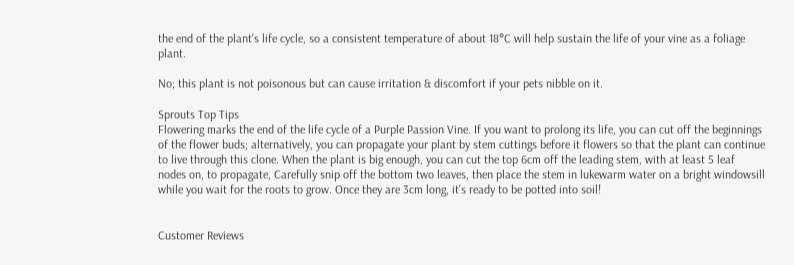the end of the plant's life cycle, so a consistent temperature of about 18°C will help sustain the life of your vine as a foliage plant.

No; this plant is not poisonous but can cause irritation & discomfort if your pets nibble on it.

Sprouts Top Tips
Flowering marks the end of the life cycle of a Purple Passion Vine. If you want to prolong its life, you can cut off the beginnings of the flower buds; alternatively, you can propagate your plant by stem cuttings before it flowers so that the plant can continue to live through this clone. When the plant is big enough, you can cut the top 6cm off the leading stem, with at least 5 leaf nodes on, to propagate, Carefully snip off the bottom two leaves, then place the stem in lukewarm water on a bright windowsill while you wait for the roots to grow. Once they are 3cm long, it's ready to be potted into soil!


Customer Reviews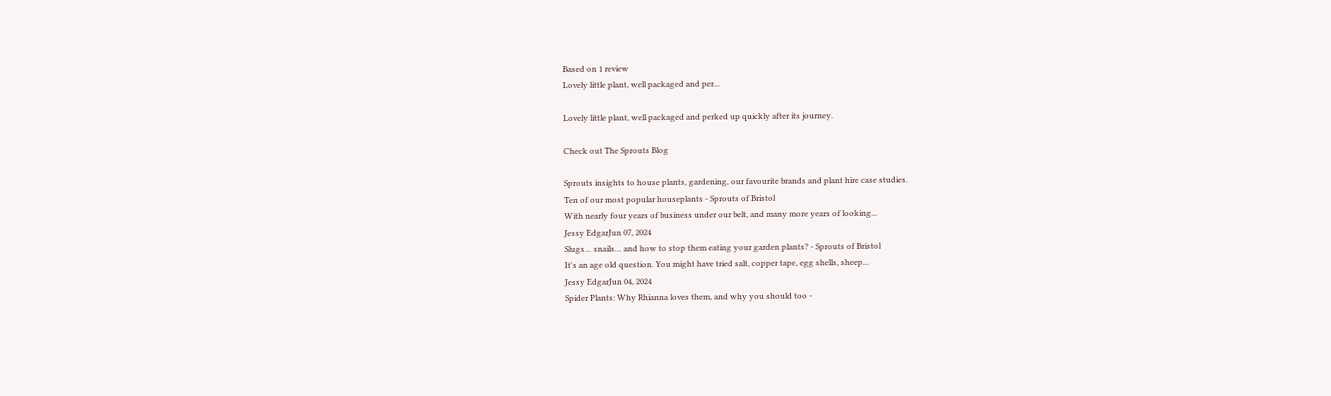Based on 1 review
Lovely little plant, well packaged and per...

Lovely little plant, well packaged and perked up quickly after its journey.

Check out The Sprouts Blog

Sprouts insights to house plants, gardening, our favourite brands and plant hire case studies.
Ten of our most popular houseplants - Sprouts of Bristol
With nearly four years of business under our belt, and many more years of looking...
Jessy EdgarJun 07, 2024
Slugs… snails… and how to stop them eating your garden plants? - Sprouts of Bristol
It's an age old question. You might have tried salt, copper tape, egg shells, sheep...
Jessy EdgarJun 04, 2024
Spider Plants: Why Rhianna loves them, and why you should too -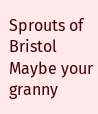Sprouts of Bristol
Maybe your granny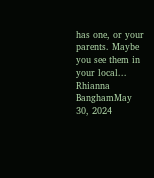has one, or your parents. Maybe you see them in your local...
Rhianna BanghamMay 30, 2024